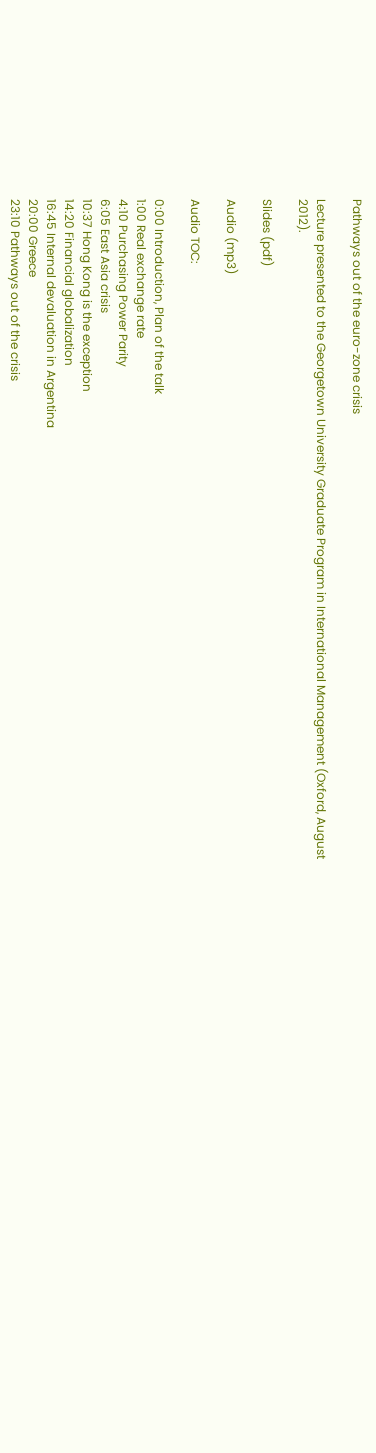Pathways out of the euro-zone crisis

Lecture presented to the Georgetown University Graduate Program in International Management (Oxford, August 2012).

Slides (pdf)

Audio (mp3)

Audio TOC:

0:00 Introduction, Plan of the talk
1:00 Real exchange rate
4:10 Purchasing Power Parity
6:05 East Asia crisis
10:37 Hong Kong is the exception
14:20 Financial globalization
16:45 Internal devaluation in Argentina
20:00 Greece
23:10 Pathways out of the crisis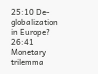25:10 De-globalization in Europe?
26:41 Monetary trilemma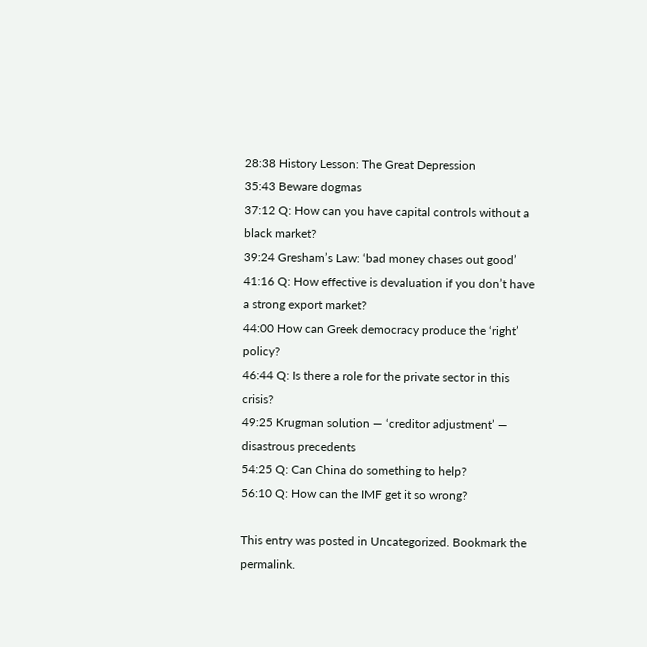28:38 History Lesson: The Great Depression
35:43 Beware dogmas
37:12 Q: How can you have capital controls without a black market?
39:24 Gresham’s Law: ‘bad money chases out good’
41:16 Q: How effective is devaluation if you don’t have a strong export market?
44:00 How can Greek democracy produce the ‘right’ policy?
46:44 Q: Is there a role for the private sector in this crisis?
49:25 Krugman solution — ‘creditor adjustment’ — disastrous precedents
54:25 Q: Can China do something to help?
56:10 Q: How can the IMF get it so wrong?

This entry was posted in Uncategorized. Bookmark the permalink.